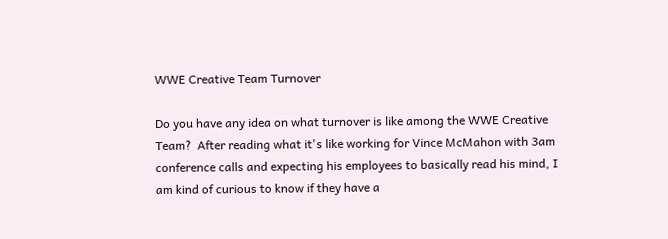WWE Creative Team Turnover

Do you have any idea on what turnover is like among the WWE Creative Team?  After reading what it's like working for Vince McMahon with 3am conference calls and expecting his employees to basically read his mind, I am kind of curious to know if they have a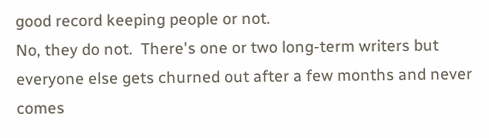good record keeping people or not.
No, they do not.  There's one or two long-term writers but everyone else gets churned out after a few months and never comes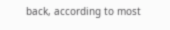back, according to most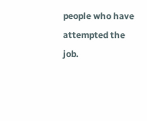people who have attempted the job.